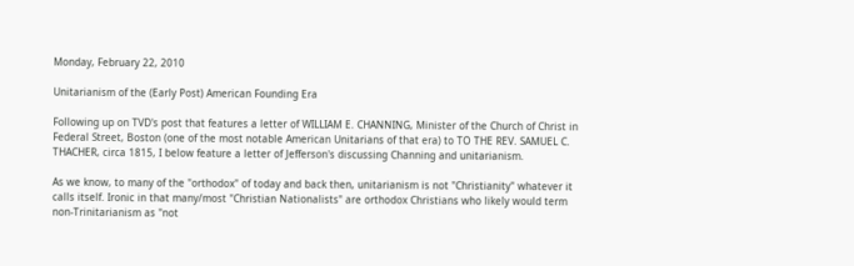Monday, February 22, 2010

Unitarianism of the (Early Post) American Founding Era

Following up on TVD's post that features a letter of WILLIAM E. CHANNING, Minister of the Church of Christ in Federal Street, Boston (one of the most notable American Unitarians of that era) to TO THE REV. SAMUEL C. THACHER, circa 1815, I below feature a letter of Jefferson's discussing Channing and unitarianism.

As we know, to many of the "orthodox" of today and back then, unitarianism is not "Christianity" whatever it calls itself. Ironic in that many/most "Christian Nationalists" are orthodox Christians who likely would term non-Trinitarianism as "not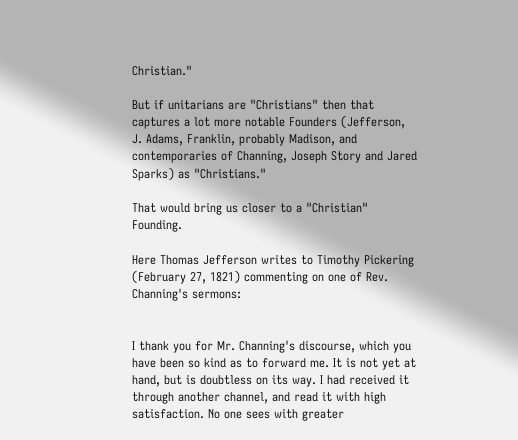Christian."

But if unitarians are "Christians" then that captures a lot more notable Founders (Jefferson, J. Adams, Franklin, probably Madison, and contemporaries of Channing, Joseph Story and Jared Sparks) as "Christians."

That would bring us closer to a "Christian" Founding.

Here Thomas Jefferson writes to Timothy Pickering (February 27, 1821) commenting on one of Rev. Channing's sermons:


I thank you for Mr. Channing's discourse, which you have been so kind as to forward me. It is not yet at hand, but is doubtless on its way. I had received it through another channel, and read it with high satisfaction. No one sees with greater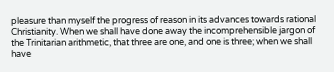pleasure than myself the progress of reason in its advances towards rational Christianity. When we shall have done away the incomprehensible jargon of the Trinitarian arithmetic, that three are one, and one is three; when we shall have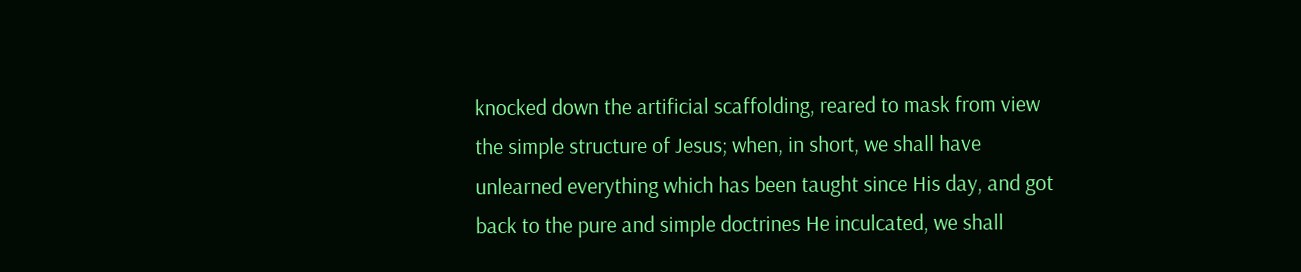knocked down the artificial scaffolding, reared to mask from view the simple structure of Jesus; when, in short, we shall have unlearned everything which has been taught since His day, and got back to the pure and simple doctrines He inculcated, we shall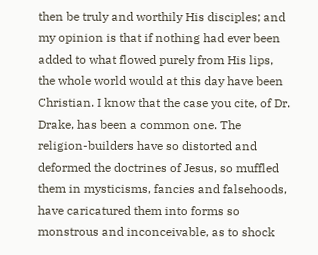then be truly and worthily His disciples; and my opinion is that if nothing had ever been added to what flowed purely from His lips, the whole world would at this day have been Christian. I know that the case you cite, of Dr. Drake, has been a common one. The religion-builders have so distorted and deformed the doctrines of Jesus, so muffled them in mysticisms, fancies and falsehoods, have caricatured them into forms so monstrous and inconceivable, as to shock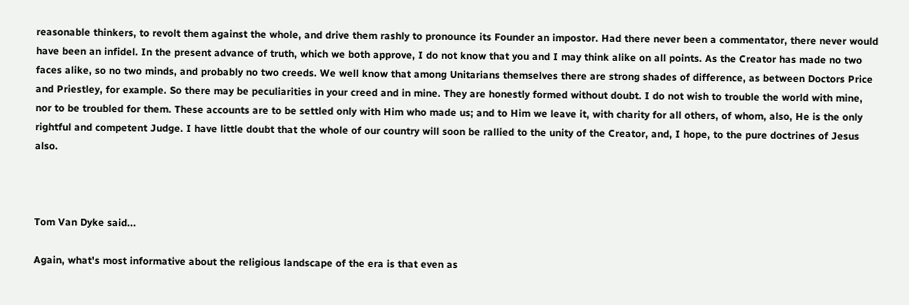reasonable thinkers, to revolt them against the whole, and drive them rashly to pronounce its Founder an impostor. Had there never been a commentator, there never would have been an infidel. In the present advance of truth, which we both approve, I do not know that you and I may think alike on all points. As the Creator has made no two faces alike, so no two minds, and probably no two creeds. We well know that among Unitarians themselves there are strong shades of difference, as between Doctors Price and Priestley, for example. So there may be peculiarities in your creed and in mine. They are honestly formed without doubt. I do not wish to trouble the world with mine, nor to be troubled for them. These accounts are to be settled only with Him who made us; and to Him we leave it, with charity for all others, of whom, also, He is the only rightful and competent Judge. I have little doubt that the whole of our country will soon be rallied to the unity of the Creator, and, I hope, to the pure doctrines of Jesus also.



Tom Van Dyke said...

Again, what's most informative about the religious landscape of the era is that even as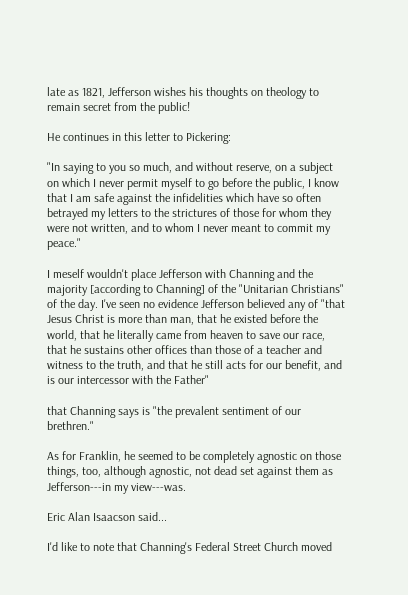late as 1821, Jefferson wishes his thoughts on theology to remain secret from the public!

He continues in this letter to Pickering:

"In saying to you so much, and without reserve, on a subject
on which I never permit myself to go before the public, I know
that I am safe against the infidelities which have so often
betrayed my letters to the strictures of those for whom they were not written, and to whom I never meant to commit my peace."

I meself wouldn't place Jefferson with Channing and the majority [according to Channing] of the "Unitarian Christians" of the day. I've seen no evidence Jefferson believed any of "that Jesus Christ is more than man, that he existed before the world, that he literally came from heaven to save our race, that he sustains other offices than those of a teacher and witness to the truth, and that he still acts for our benefit, and is our intercessor with the Father"

that Channing says is "the prevalent sentiment of our brethren."

As for Franklin, he seemed to be completely agnostic on those things, too, although agnostic, not dead set against them as Jefferson---in my view---was.

Eric Alan Isaacson said...

I'd like to note that Channing's Federal Street Church moved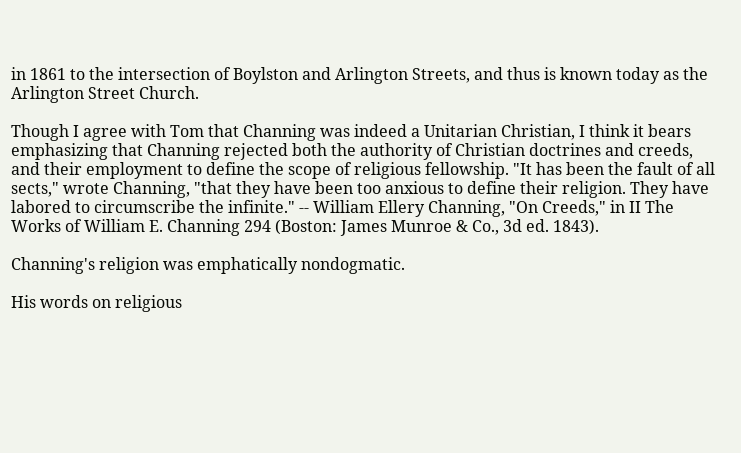in 1861 to the intersection of Boylston and Arlington Streets, and thus is known today as the Arlington Street Church.

Though I agree with Tom that Channing was indeed a Unitarian Christian, I think it bears emphasizing that Channing rejected both the authority of Christian doctrines and creeds, and their employment to define the scope of religious fellowship. "It has been the fault of all sects," wrote Channing, "that they have been too anxious to define their religion. They have labored to circumscribe the infinite." -- William Ellery Channing, "On Creeds," in II The Works of William E. Channing 294 (Boston: James Munroe & Co., 3d ed. 1843).

Channing's religion was emphatically nondogmatic.

His words on religious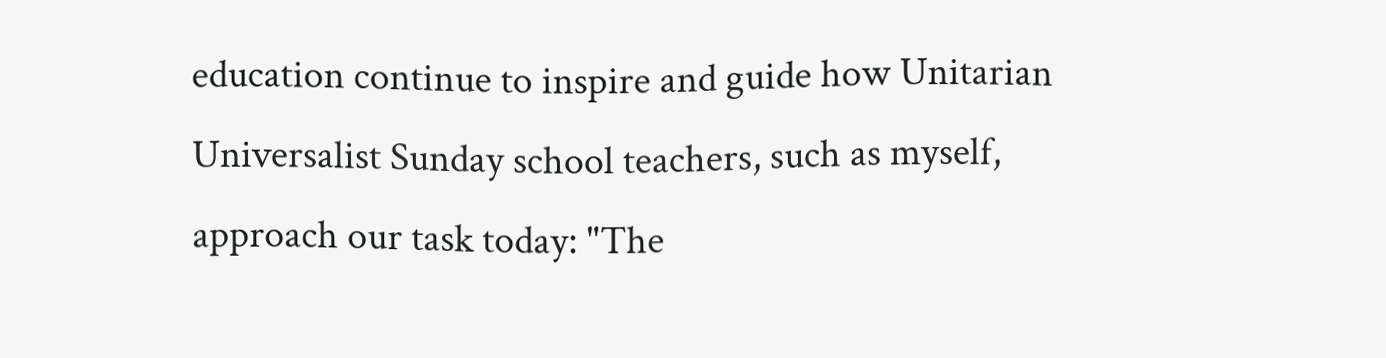education continue to inspire and guide how Unitarian Universalist Sunday school teachers, such as myself, approach our task today: "The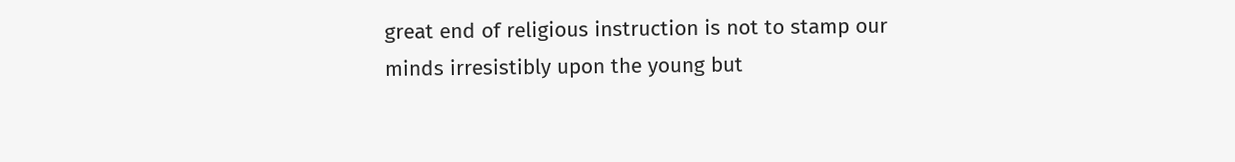great end of religious instruction is not to stamp our minds irresistibly upon the young but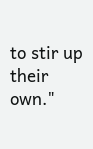to stir up their own."